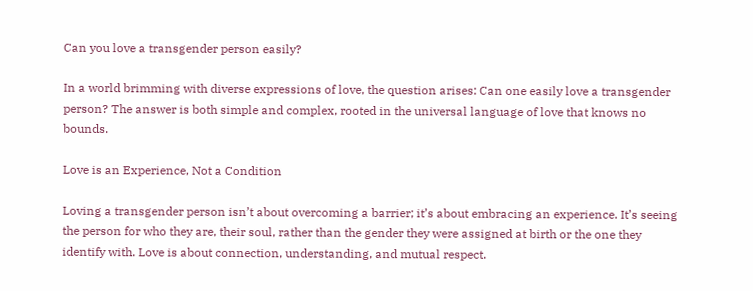Can you love a transgender person easily?

In a world brimming with diverse expressions of love, the question arises: Can one easily love a transgender person? The answer is both simple and complex, rooted in the universal language of love that knows no bounds.

Love is an Experience, Not a Condition

Loving a transgender person isn’t about overcoming a barrier; it’s about embracing an experience. It’s seeing the person for who they are, their soul, rather than the gender they were assigned at birth or the one they identify with. Love is about connection, understanding, and mutual respect.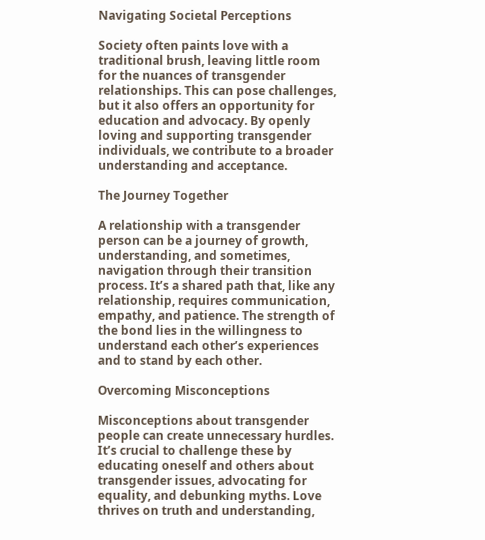Navigating Societal Perceptions

Society often paints love with a traditional brush, leaving little room for the nuances of transgender relationships. This can pose challenges, but it also offers an opportunity for education and advocacy. By openly loving and supporting transgender individuals, we contribute to a broader understanding and acceptance.

The Journey Together

A relationship with a transgender person can be a journey of growth, understanding, and sometimes, navigation through their transition process. It’s a shared path that, like any relationship, requires communication, empathy, and patience. The strength of the bond lies in the willingness to understand each other’s experiences and to stand by each other.

Overcoming Misconceptions

Misconceptions about transgender people can create unnecessary hurdles. It’s crucial to challenge these by educating oneself and others about transgender issues, advocating for equality, and debunking myths. Love thrives on truth and understanding,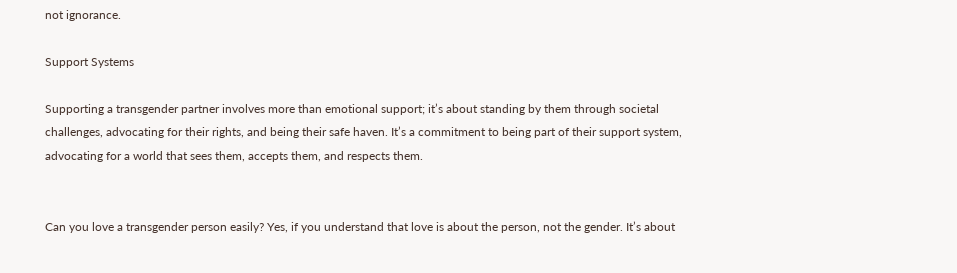not ignorance.

Support Systems

Supporting a transgender partner involves more than emotional support; it’s about standing by them through societal challenges, advocating for their rights, and being their safe haven. It’s a commitment to being part of their support system, advocating for a world that sees them, accepts them, and respects them.


Can you love a transgender person easily? Yes, if you understand that love is about the person, not the gender. It’s about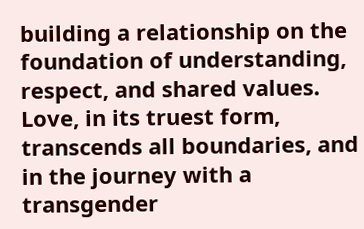building a relationship on the foundation of understanding, respect, and shared values. Love, in its truest form, transcends all boundaries, and in the journey with a transgender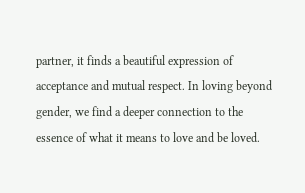partner, it finds a beautiful expression of acceptance and mutual respect. In loving beyond gender, we find a deeper connection to the essence of what it means to love and be loved.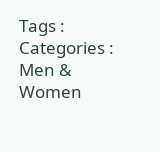Tags :
Categories : Men & Women